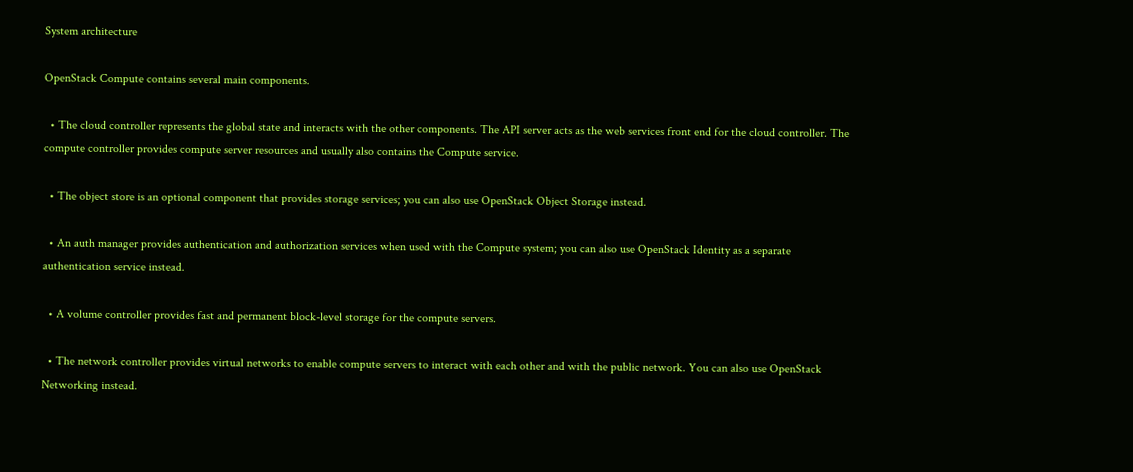System architecture

OpenStack Compute contains several main components.

  • The cloud controller represents the global state and interacts with the other components. The API server acts as the web services front end for the cloud controller. The compute controller provides compute server resources and usually also contains the Compute service.

  • The object store is an optional component that provides storage services; you can also use OpenStack Object Storage instead.

  • An auth manager provides authentication and authorization services when used with the Compute system; you can also use OpenStack Identity as a separate authentication service instead.

  • A volume controller provides fast and permanent block-level storage for the compute servers.

  • The network controller provides virtual networks to enable compute servers to interact with each other and with the public network. You can also use OpenStack Networking instead.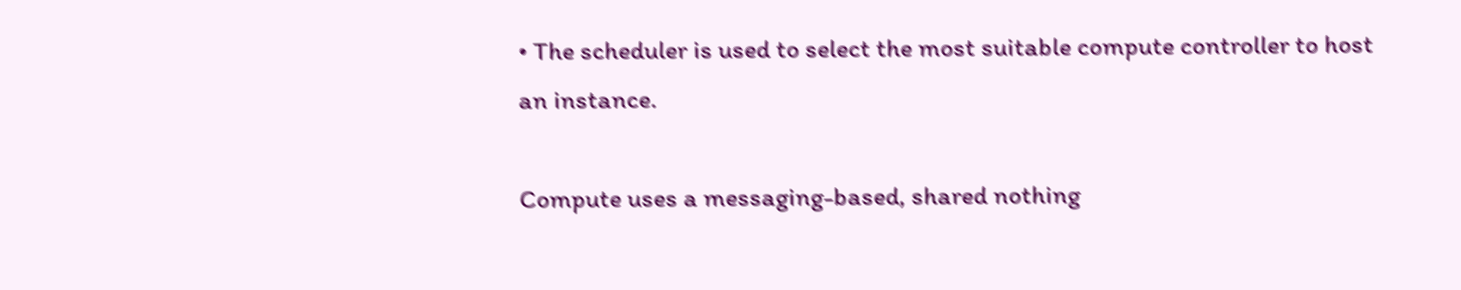• The scheduler is used to select the most suitable compute controller to host an instance.

Compute uses a messaging-based, shared nothing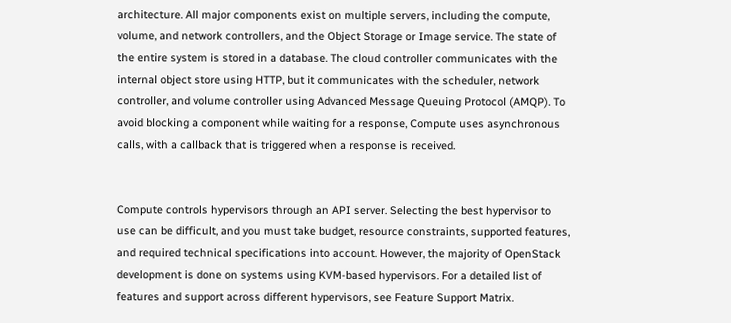architecture. All major components exist on multiple servers, including the compute, volume, and network controllers, and the Object Storage or Image service. The state of the entire system is stored in a database. The cloud controller communicates with the internal object store using HTTP, but it communicates with the scheduler, network controller, and volume controller using Advanced Message Queuing Protocol (AMQP). To avoid blocking a component while waiting for a response, Compute uses asynchronous calls, with a callback that is triggered when a response is received.


Compute controls hypervisors through an API server. Selecting the best hypervisor to use can be difficult, and you must take budget, resource constraints, supported features, and required technical specifications into account. However, the majority of OpenStack development is done on systems using KVM-based hypervisors. For a detailed list of features and support across different hypervisors, see Feature Support Matrix.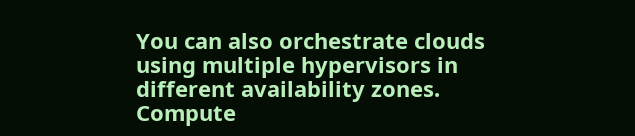You can also orchestrate clouds using multiple hypervisors in different availability zones. Compute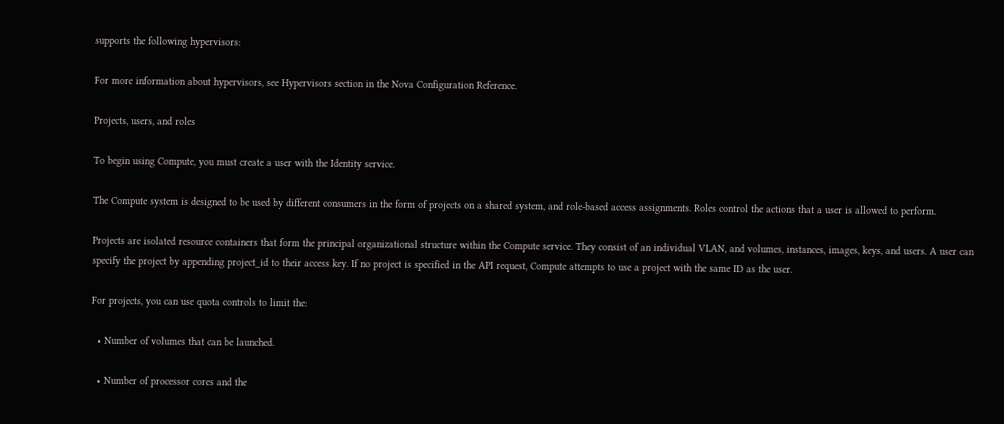supports the following hypervisors:

For more information about hypervisors, see Hypervisors section in the Nova Configuration Reference.

Projects, users, and roles

To begin using Compute, you must create a user with the Identity service.

The Compute system is designed to be used by different consumers in the form of projects on a shared system, and role-based access assignments. Roles control the actions that a user is allowed to perform.

Projects are isolated resource containers that form the principal organizational structure within the Compute service. They consist of an individual VLAN, and volumes, instances, images, keys, and users. A user can specify the project by appending project_id to their access key. If no project is specified in the API request, Compute attempts to use a project with the same ID as the user.

For projects, you can use quota controls to limit the:

  • Number of volumes that can be launched.

  • Number of processor cores and the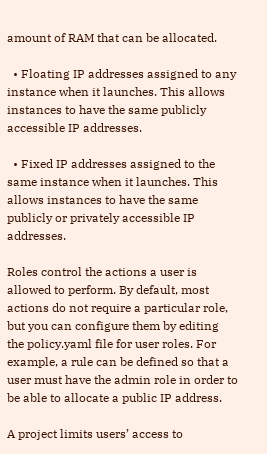amount of RAM that can be allocated.

  • Floating IP addresses assigned to any instance when it launches. This allows instances to have the same publicly accessible IP addresses.

  • Fixed IP addresses assigned to the same instance when it launches. This allows instances to have the same publicly or privately accessible IP addresses.

Roles control the actions a user is allowed to perform. By default, most actions do not require a particular role, but you can configure them by editing the policy.yaml file for user roles. For example, a rule can be defined so that a user must have the admin role in order to be able to allocate a public IP address.

A project limits users’ access to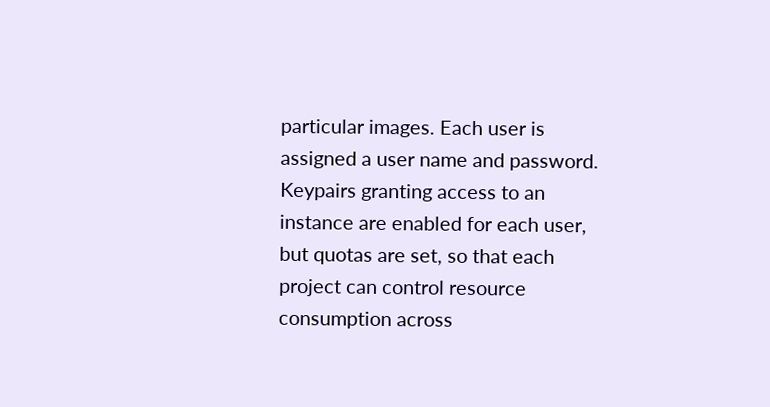particular images. Each user is assigned a user name and password. Keypairs granting access to an instance are enabled for each user, but quotas are set, so that each project can control resource consumption across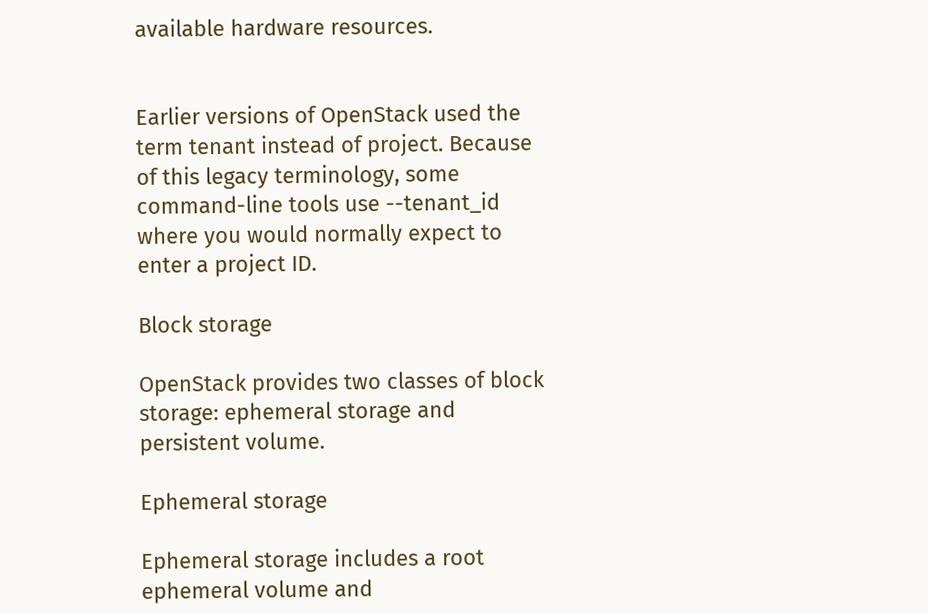available hardware resources.


Earlier versions of OpenStack used the term tenant instead of project. Because of this legacy terminology, some command-line tools use --tenant_id where you would normally expect to enter a project ID.

Block storage

OpenStack provides two classes of block storage: ephemeral storage and persistent volume.

Ephemeral storage

Ephemeral storage includes a root ephemeral volume and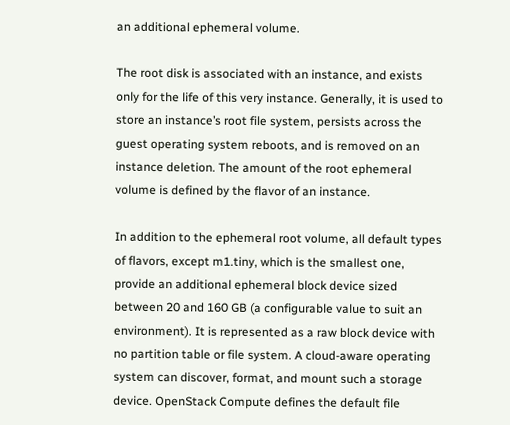an additional ephemeral volume.

The root disk is associated with an instance, and exists only for the life of this very instance. Generally, it is used to store an instance’s root file system, persists across the guest operating system reboots, and is removed on an instance deletion. The amount of the root ephemeral volume is defined by the flavor of an instance.

In addition to the ephemeral root volume, all default types of flavors, except m1.tiny, which is the smallest one, provide an additional ephemeral block device sized between 20 and 160 GB (a configurable value to suit an environment). It is represented as a raw block device with no partition table or file system. A cloud-aware operating system can discover, format, and mount such a storage device. OpenStack Compute defines the default file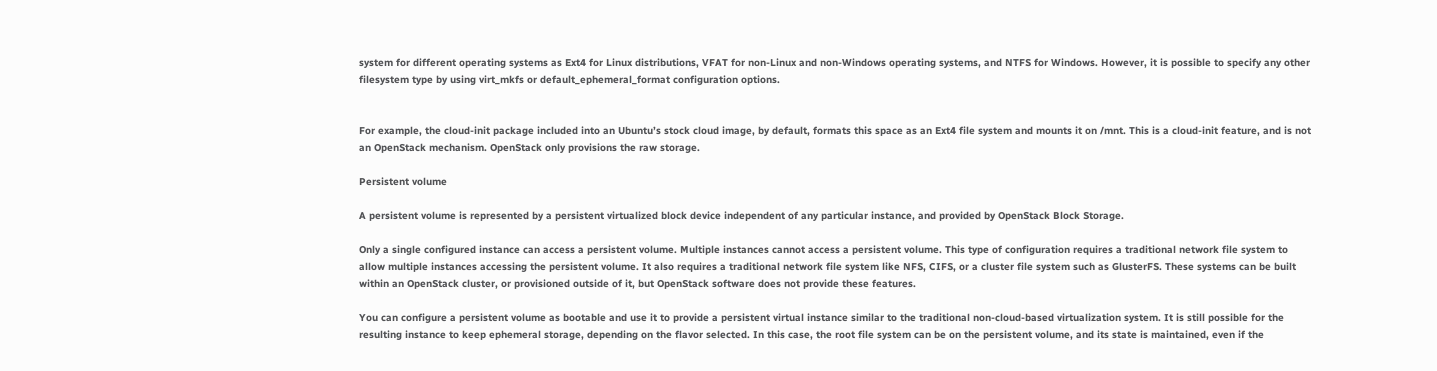system for different operating systems as Ext4 for Linux distributions, VFAT for non-Linux and non-Windows operating systems, and NTFS for Windows. However, it is possible to specify any other filesystem type by using virt_mkfs or default_ephemeral_format configuration options.


For example, the cloud-init package included into an Ubuntu’s stock cloud image, by default, formats this space as an Ext4 file system and mounts it on /mnt. This is a cloud-init feature, and is not an OpenStack mechanism. OpenStack only provisions the raw storage.

Persistent volume

A persistent volume is represented by a persistent virtualized block device independent of any particular instance, and provided by OpenStack Block Storage.

Only a single configured instance can access a persistent volume. Multiple instances cannot access a persistent volume. This type of configuration requires a traditional network file system to allow multiple instances accessing the persistent volume. It also requires a traditional network file system like NFS, CIFS, or a cluster file system such as GlusterFS. These systems can be built within an OpenStack cluster, or provisioned outside of it, but OpenStack software does not provide these features.

You can configure a persistent volume as bootable and use it to provide a persistent virtual instance similar to the traditional non-cloud-based virtualization system. It is still possible for the resulting instance to keep ephemeral storage, depending on the flavor selected. In this case, the root file system can be on the persistent volume, and its state is maintained, even if the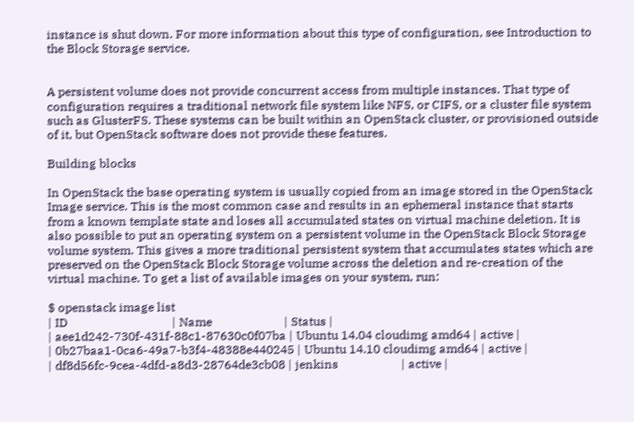instance is shut down. For more information about this type of configuration, see Introduction to the Block Storage service.


A persistent volume does not provide concurrent access from multiple instances. That type of configuration requires a traditional network file system like NFS, or CIFS, or a cluster file system such as GlusterFS. These systems can be built within an OpenStack cluster, or provisioned outside of it, but OpenStack software does not provide these features.

Building blocks

In OpenStack the base operating system is usually copied from an image stored in the OpenStack Image service. This is the most common case and results in an ephemeral instance that starts from a known template state and loses all accumulated states on virtual machine deletion. It is also possible to put an operating system on a persistent volume in the OpenStack Block Storage volume system. This gives a more traditional persistent system that accumulates states which are preserved on the OpenStack Block Storage volume across the deletion and re-creation of the virtual machine. To get a list of available images on your system, run:

$ openstack image list
| ID                                   | Name                        | Status |
| aee1d242-730f-431f-88c1-87630c0f07ba | Ubuntu 14.04 cloudimg amd64 | active |
| 0b27baa1-0ca6-49a7-b3f4-48388e440245 | Ubuntu 14.10 cloudimg amd64 | active |
| df8d56fc-9cea-4dfd-a8d3-28764de3cb08 | jenkins                     | active |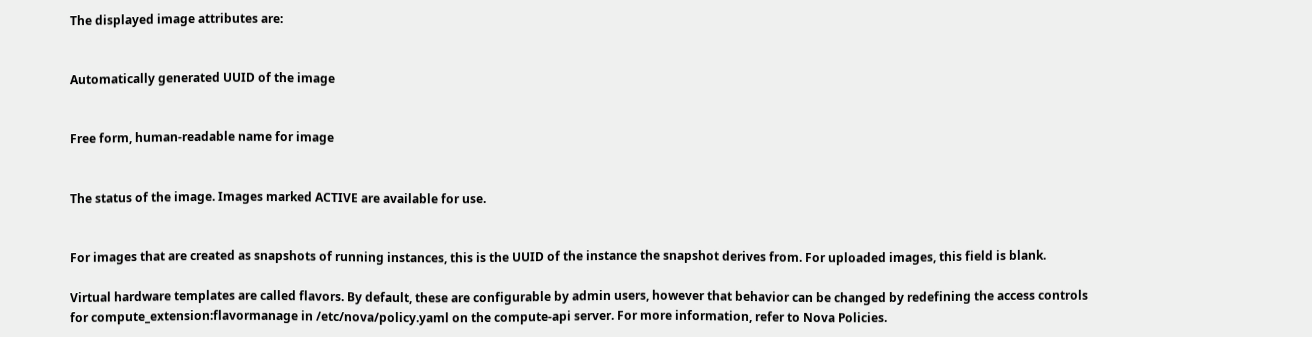The displayed image attributes are:


Automatically generated UUID of the image


Free form, human-readable name for image


The status of the image. Images marked ACTIVE are available for use.


For images that are created as snapshots of running instances, this is the UUID of the instance the snapshot derives from. For uploaded images, this field is blank.

Virtual hardware templates are called flavors. By default, these are configurable by admin users, however that behavior can be changed by redefining the access controls for compute_extension:flavormanage in /etc/nova/policy.yaml on the compute-api server. For more information, refer to Nova Policies.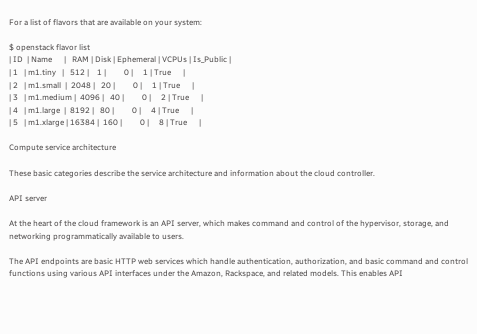For a list of flavors that are available on your system:

$ openstack flavor list
| ID  | Name      |   RAM | Disk | Ephemeral | VCPUs | Is_Public |
| 1   | m1.tiny   |   512 |    1 |         0 |     1 | True      |
| 2   | m1.small  |  2048 |   20 |         0 |     1 | True      |
| 3   | m1.medium |  4096 |   40 |         0 |     2 | True      |
| 4   | m1.large  |  8192 |   80 |         0 |     4 | True      |
| 5   | m1.xlarge | 16384 |  160 |         0 |     8 | True      |

Compute service architecture

These basic categories describe the service architecture and information about the cloud controller.

API server

At the heart of the cloud framework is an API server, which makes command and control of the hypervisor, storage, and networking programmatically available to users.

The API endpoints are basic HTTP web services which handle authentication, authorization, and basic command and control functions using various API interfaces under the Amazon, Rackspace, and related models. This enables API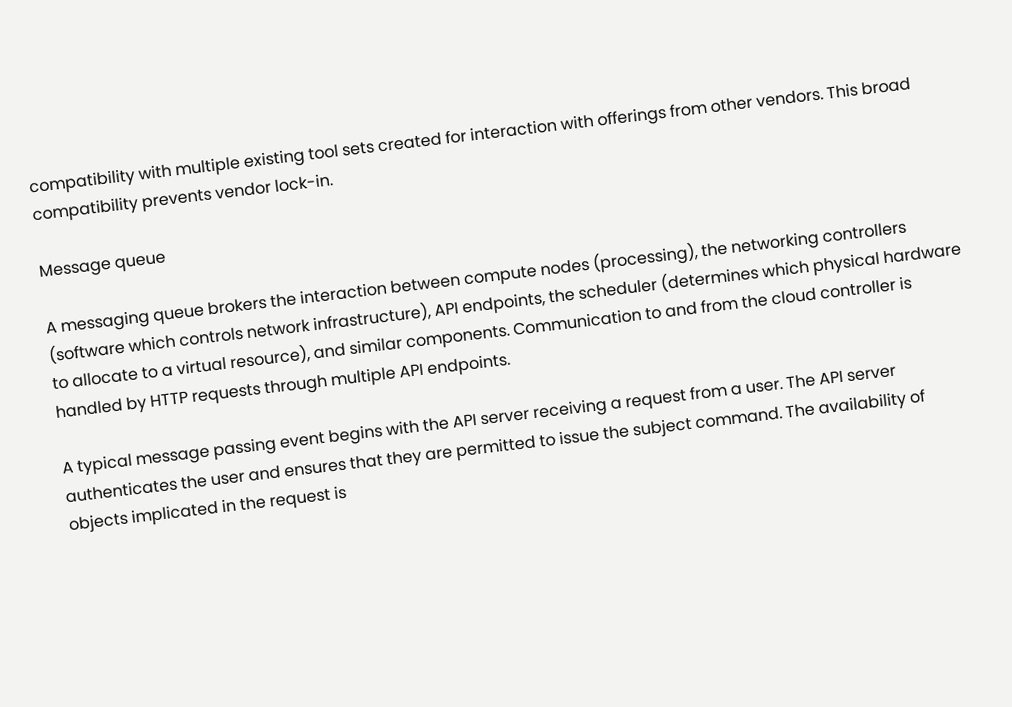compatibility with multiple existing tool sets created for interaction with offerings from other vendors. This broad compatibility prevents vendor lock-in.

Message queue

A messaging queue brokers the interaction between compute nodes (processing), the networking controllers (software which controls network infrastructure), API endpoints, the scheduler (determines which physical hardware to allocate to a virtual resource), and similar components. Communication to and from the cloud controller is handled by HTTP requests through multiple API endpoints.

A typical message passing event begins with the API server receiving a request from a user. The API server authenticates the user and ensures that they are permitted to issue the subject command. The availability of objects implicated in the request is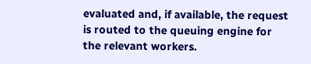evaluated and, if available, the request is routed to the queuing engine for the relevant workers.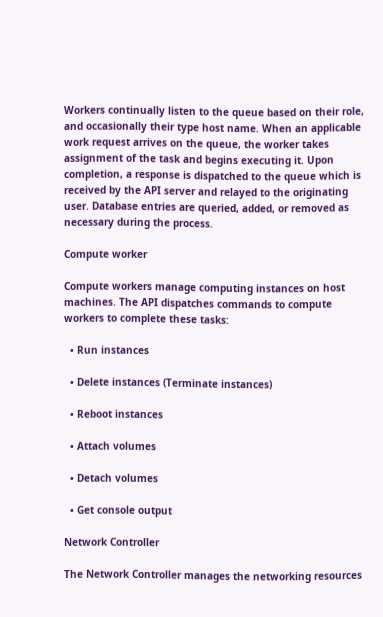Workers continually listen to the queue based on their role, and occasionally their type host name. When an applicable work request arrives on the queue, the worker takes assignment of the task and begins executing it. Upon completion, a response is dispatched to the queue which is received by the API server and relayed to the originating user. Database entries are queried, added, or removed as necessary during the process.

Compute worker

Compute workers manage computing instances on host machines. The API dispatches commands to compute workers to complete these tasks:

  • Run instances

  • Delete instances (Terminate instances)

  • Reboot instances

  • Attach volumes

  • Detach volumes

  • Get console output

Network Controller

The Network Controller manages the networking resources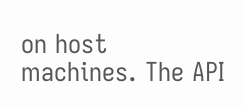on host machines. The API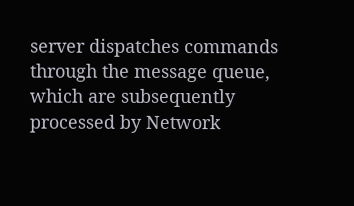server dispatches commands through the message queue, which are subsequently processed by Network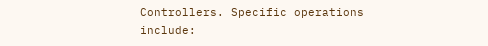Controllers. Specific operations include: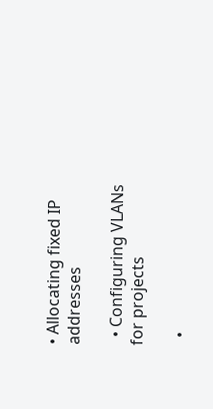• Allocating fixed IP addresses

  • Configuring VLANs for projects

  •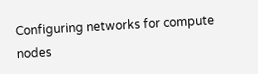Configuring networks for compute nodes